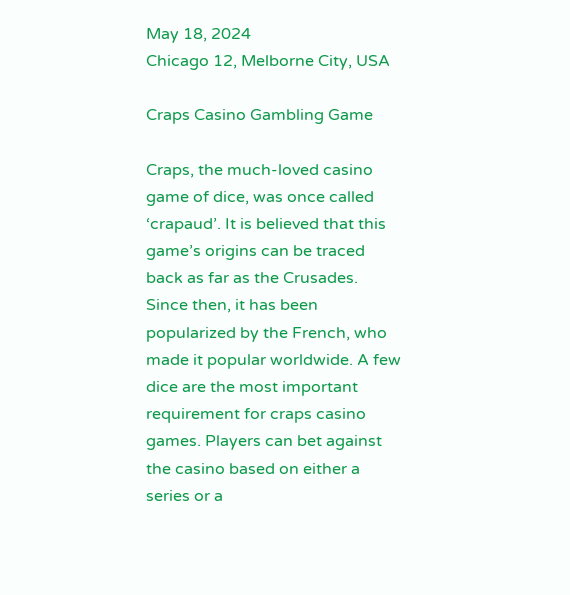May 18, 2024
Chicago 12, Melborne City, USA

Craps Casino Gambling Game

Craps, the much-loved casino game of dice, was once called ‘crapaud’. It is believed that this game’s origins can be traced back as far as the Crusades. Since then, it has been popularized by the French, who made it popular worldwide. A few dice are the most important requirement for craps casino games. Players can bet against the casino based on either a series or a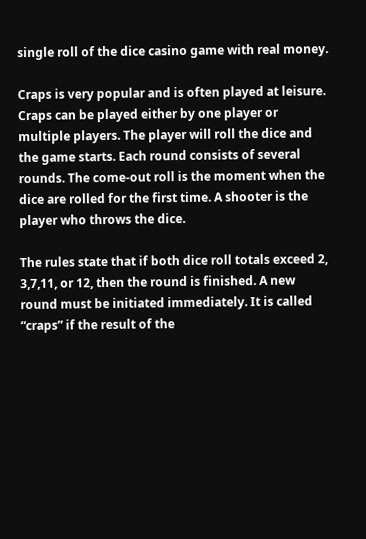single roll of the dice casino game with real money.

Craps is very popular and is often played at leisure. Craps can be played either by one player or multiple players. The player will roll the dice and the game starts. Each round consists of several rounds. The come-out roll is the moment when the dice are rolled for the first time. A shooter is the player who throws the dice.

The rules state that if both dice roll totals exceed 2, 3,7,11, or 12, then the round is finished. A new round must be initiated immediately. It is called “craps” if the result of the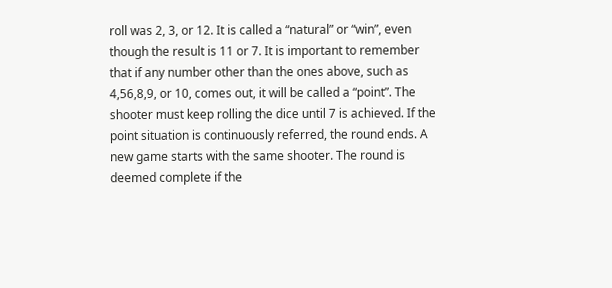roll was 2, 3, or 12. It is called a “natural” or “win”, even though the result is 11 or 7. It is important to remember that if any number other than the ones above, such as 4,56,8,9, or 10, comes out, it will be called a “point”. The shooter must keep rolling the dice until 7 is achieved. If the point situation is continuously referred, the round ends. A new game starts with the same shooter. The round is deemed complete if the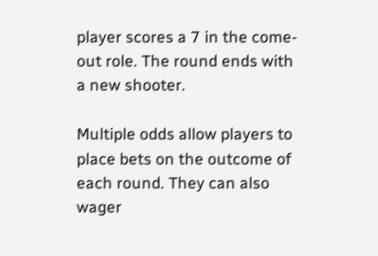player scores a 7 in the come-out role. The round ends with a new shooter.

Multiple odds allow players to place bets on the outcome of each round. They can also wager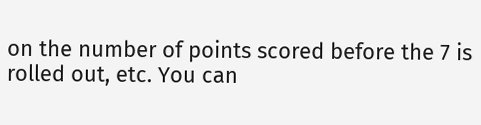on the number of points scored before the 7 is rolled out, etc. You can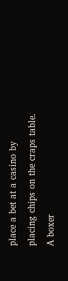place a bet at a casino by placing chips on the craps table. A boxer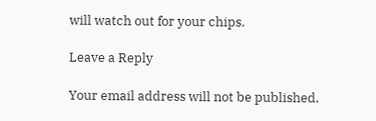will watch out for your chips.

Leave a Reply

Your email address will not be published.